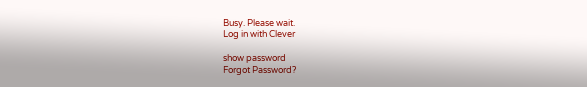Busy. Please wait.
Log in with Clever

show password
Forgot Password?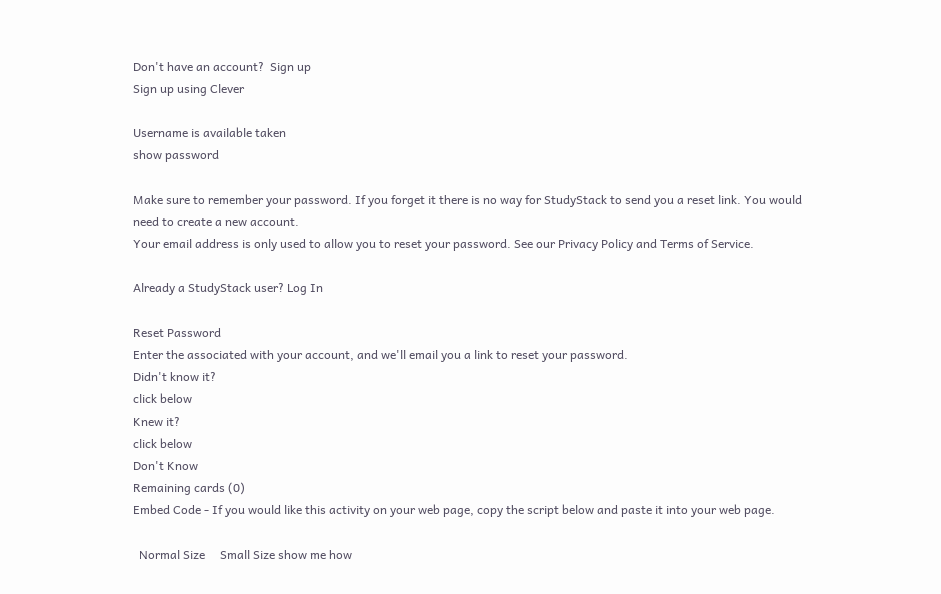Don't have an account?  Sign up
Sign up using Clever

Username is available taken
show password

Make sure to remember your password. If you forget it there is no way for StudyStack to send you a reset link. You would need to create a new account.
Your email address is only used to allow you to reset your password. See our Privacy Policy and Terms of Service.

Already a StudyStack user? Log In

Reset Password
Enter the associated with your account, and we'll email you a link to reset your password.
Didn't know it?
click below
Knew it?
click below
Don't Know
Remaining cards (0)
Embed Code - If you would like this activity on your web page, copy the script below and paste it into your web page.

  Normal Size     Small Size show me how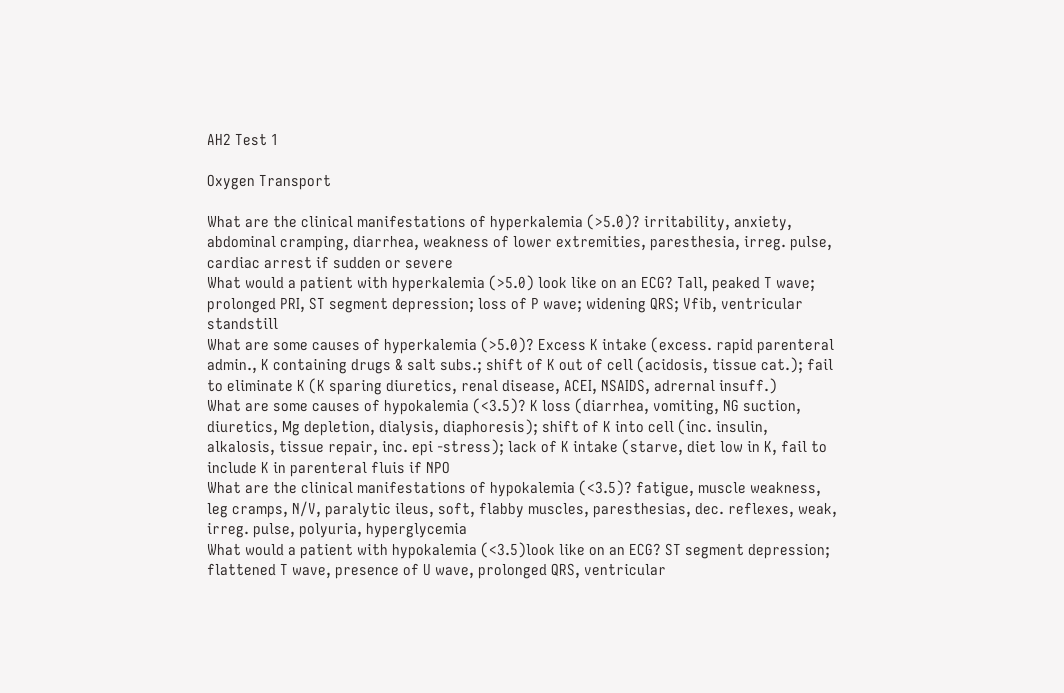AH2 Test 1

Oxygen Transport

What are the clinical manifestations of hyperkalemia (>5.0)? irritability, anxiety, abdominal cramping, diarrhea, weakness of lower extremities, paresthesia, irreg. pulse, cardiac arrest if sudden or severe
What would a patient with hyperkalemia (>5.0) look like on an ECG? Tall, peaked T wave; prolonged PRI, ST segment depression; loss of P wave; widening QRS; Vfib, ventricular standstill
What are some causes of hyperkalemia (>5.0)? Excess K intake (excess. rapid parenteral admin., K containing drugs & salt subs.; shift of K out of cell (acidosis, tissue cat.); fail to eliminate K (K sparing diuretics, renal disease, ACEI, NSAIDS, adrernal insuff.)
What are some causes of hypokalemia (<3.5)? K loss (diarrhea, vomiting, NG suction, diuretics, Mg depletion, dialysis, diaphoresis); shift of K into cell (inc. insulin, alkalosis, tissue repair, inc. epi -stress); lack of K intake (starve, diet low in K, fail to include K in parenteral fluis if NPO
What are the clinical manifestations of hypokalemia (<3.5)? fatigue, muscle weakness, leg cramps, N/V, paralytic ileus, soft, flabby muscles, paresthesias, dec. reflexes, weak, irreg. pulse, polyuria, hyperglycemia
What would a patient with hypokalemia (<3.5)look like on an ECG? ST segment depression; flattened T wave, presence of U wave, prolonged QRS, ventricular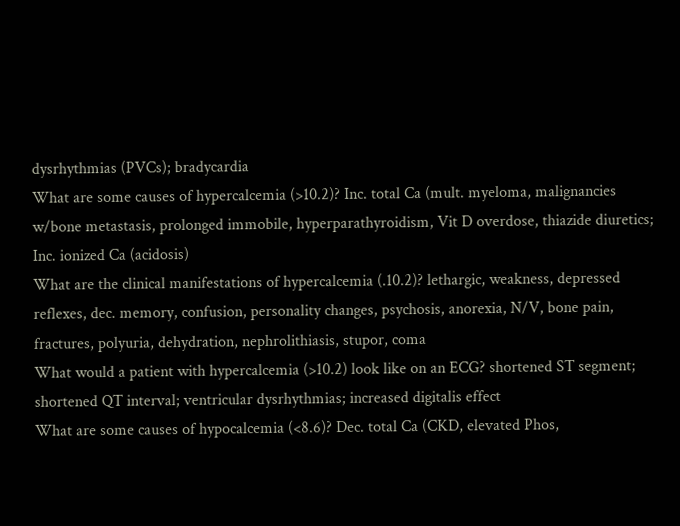dysrhythmias (PVCs); bradycardia
What are some causes of hypercalcemia (>10.2)? Inc. total Ca (mult. myeloma, malignancies w/bone metastasis, prolonged immobile, hyperparathyroidism, Vit D overdose, thiazide diuretics; Inc. ionized Ca (acidosis)
What are the clinical manifestations of hypercalcemia (.10.2)? lethargic, weakness, depressed reflexes, dec. memory, confusion, personality changes, psychosis, anorexia, N/V, bone pain, fractures, polyuria, dehydration, nephrolithiasis, stupor, coma
What would a patient with hypercalcemia (>10.2) look like on an ECG? shortened ST segment; shortened QT interval; ventricular dysrhythmias; increased digitalis effect
What are some causes of hypocalcemia (<8.6)? Dec. total Ca (CKD, elevated Phos,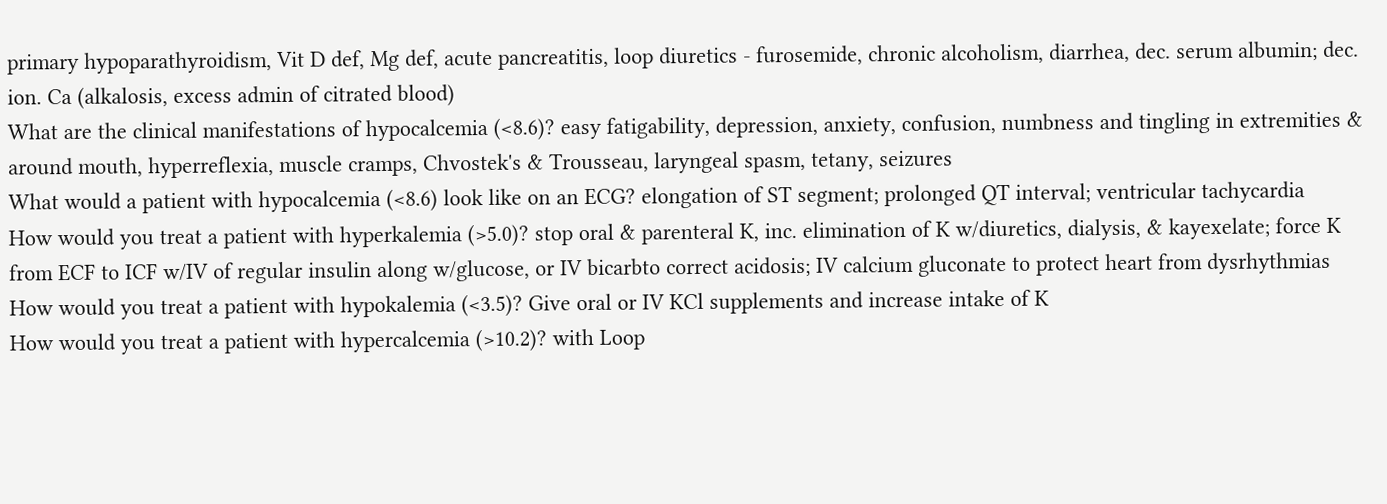primary hypoparathyroidism, Vit D def, Mg def, acute pancreatitis, loop diuretics - furosemide, chronic alcoholism, diarrhea, dec. serum albumin; dec. ion. Ca (alkalosis, excess admin of citrated blood)
What are the clinical manifestations of hypocalcemia (<8.6)? easy fatigability, depression, anxiety, confusion, numbness and tingling in extremities & around mouth, hyperreflexia, muscle cramps, Chvostek's & Trousseau, laryngeal spasm, tetany, seizures
What would a patient with hypocalcemia (<8.6) look like on an ECG? elongation of ST segment; prolonged QT interval; ventricular tachycardia
How would you treat a patient with hyperkalemia (>5.0)? stop oral & parenteral K, inc. elimination of K w/diuretics, dialysis, & kayexelate; force K from ECF to ICF w/IV of regular insulin along w/glucose, or IV bicarbto correct acidosis; IV calcium gluconate to protect heart from dysrhythmias
How would you treat a patient with hypokalemia (<3.5)? Give oral or IV KCl supplements and increase intake of K
How would you treat a patient with hypercalcemia (>10.2)? with Loop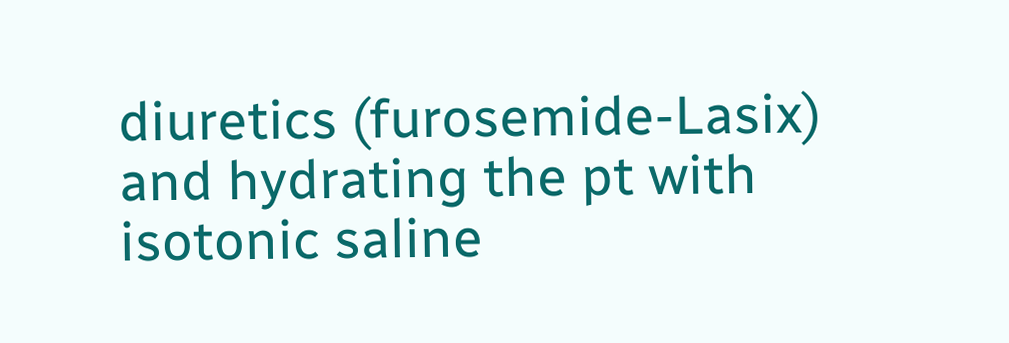diuretics (furosemide-Lasix) and hydrating the pt with isotonic saline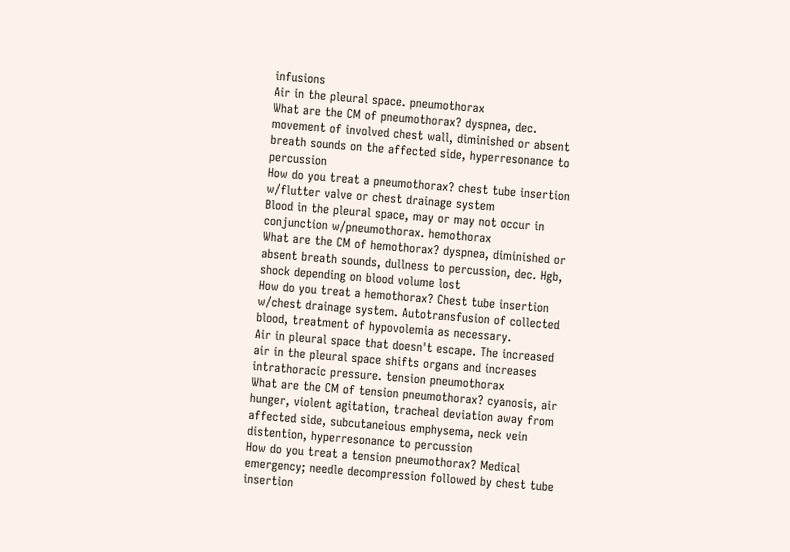infusions
Air in the pleural space. pneumothorax
What are the CM of pneumothorax? dyspnea, dec. movement of involved chest wall, diminished or absent breath sounds on the affected side, hyperresonance to percussion
How do you treat a pneumothorax? chest tube insertion w/flutter valve or chest drainage system
Blood in the pleural space, may or may not occur in conjunction w/pneumothorax. hemothorax
What are the CM of hemothorax? dyspnea, diminished or absent breath sounds, dullness to percussion, dec. Hgb, shock depending on blood volume lost
How do you treat a hemothorax? Chest tube insertion w/chest drainage system. Autotransfusion of collected blood, treatment of hypovolemia as necessary.
Air in pleural space that doesn't escape. The increased air in the pleural space shifts organs and increases intrathoracic pressure. tension pneumothorax
What are the CM of tension pneumothorax? cyanosis, air hunger, violent agitation, tracheal deviation away from affected side, subcutaneious emphysema, neck vein distention, hyperresonance to percussion
How do you treat a tension pneumothorax? Medical emergency; needle decompression followed by chest tube insertion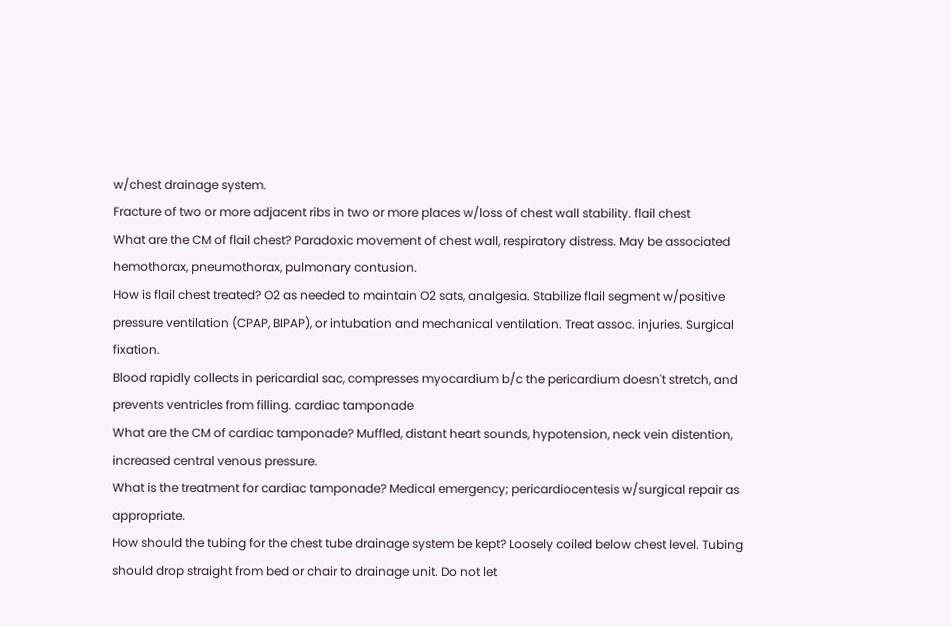w/chest drainage system.
Fracture of two or more adjacent ribs in two or more places w/loss of chest wall stability. flail chest
What are the CM of flail chest? Paradoxic movement of chest wall, respiratory distress. May be associated hemothorax, pneumothorax, pulmonary contusion.
How is flail chest treated? O2 as needed to maintain O2 sats, analgesia. Stabilize flail segment w/positive pressure ventilation (CPAP, BIPAP), or intubation and mechanical ventilation. Treat assoc. injuries. Surgical fixation.
Blood rapidly collects in pericardial sac, compresses myocardium b/c the pericardium doesn't stretch, and prevents ventricles from filling. cardiac tamponade
What are the CM of cardiac tamponade? Muffled, distant heart sounds, hypotension, neck vein distention, increased central venous pressure.
What is the treatment for cardiac tamponade? Medical emergency; pericardiocentesis w/surgical repair as appropriate.
How should the tubing for the chest tube drainage system be kept? Loosely coiled below chest level. Tubing should drop straight from bed or chair to drainage unit. Do not let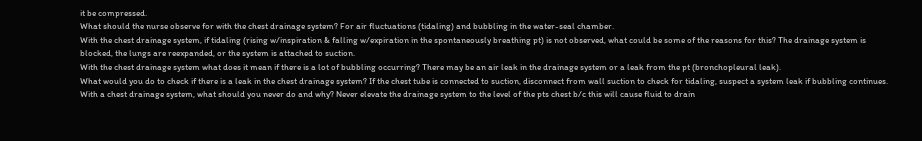it be compressed.
What should the nurse observe for with the chest drainage system? For air fluctuations (tidaling) and bubbling in the water-seal chamber.
With the chest drainage system, if tidaling (rising w/inspiration & falling w/expiration in the spontaneously breathing pt) is not observed, what could be some of the reasons for this? The drainage system is blocked, the lungs are reexpanded, or the system is attached to suction.
With the chest drainage system what does it mean if there is a lot of bubbling occurring? There may be an air leak in the drainage system or a leak from the pt (bronchopleural leak).
What would you do to check if there is a leak in the chest drainage system? If the chest tube is connected to suction, disconnect from wall suction to check for tidaling, suspect a system leak if bubbling continues.
With a chest drainage system, what should you never do and why? Never elevate the drainage system to the level of the pts chest b/c this will cause fluid to drain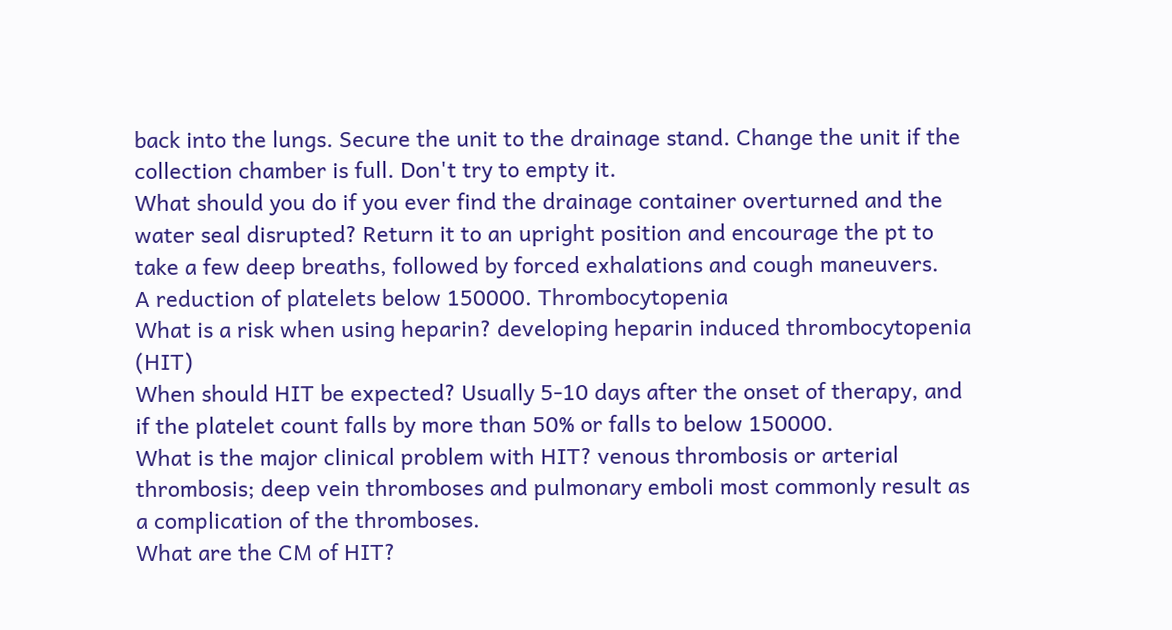back into the lungs. Secure the unit to the drainage stand. Change the unit if the collection chamber is full. Don't try to empty it.
What should you do if you ever find the drainage container overturned and the water seal disrupted? Return it to an upright position and encourage the pt to take a few deep breaths, followed by forced exhalations and cough maneuvers.
A reduction of platelets below 150000. Thrombocytopenia
What is a risk when using heparin? developing heparin induced thrombocytopenia (HIT)
When should HIT be expected? Usually 5-10 days after the onset of therapy, and if the platelet count falls by more than 50% or falls to below 150000.
What is the major clinical problem with HIT? venous thrombosis or arterial thrombosis; deep vein thromboses and pulmonary emboli most commonly result as a complication of the thromboses.
What are the CM of HIT?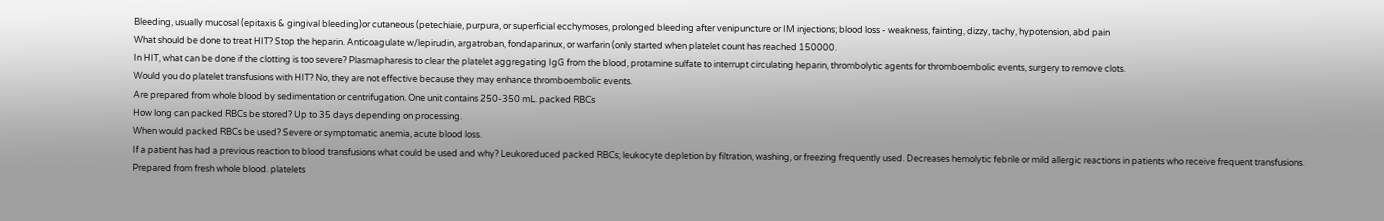Bleeding, usually mucosal (epitaxis & gingival bleeding)or cutaneous (petechiaie, purpura, or superficial ecchymoses, prolonged bleeding after venipuncture or IM injections; blood loss - weakness, fainting, dizzy, tachy, hypotension, abd pain
What should be done to treat HIT? Stop the heparin. Anticoagulate w/lepirudin, argatroban, fondaparinux, or warfarin (only started when platelet count has reached 150000.
In HIT, what can be done if the clotting is too severe? Plasmapharesis to clear the platelet aggregating IgG from the blood, protamine sulfate to interrupt circulating heparin, thrombolytic agents for thromboembolic events, surgery to remove clots.
Would you do platelet transfusions with HIT? No, they are not effective because they may enhance thromboembolic events.
Are prepared from whole blood by sedimentation or centrifugation. One unit contains 250-350 mL. packed RBCs
How long can packed RBCs be stored? Up to 35 days depending on processing.
When would packed RBCs be used? Severe or symptomatic anemia, acute blood loss.
If a patient has had a previous reaction to blood transfusions what could be used and why? Leukoreduced packed RBCs; leukocyte depletion by filtration, washing, or freezing frequently used. Decreases hemolytic febrile or mild allergic reactions in patients who receive frequent transfusions.
Prepared from fresh whole blood. platelets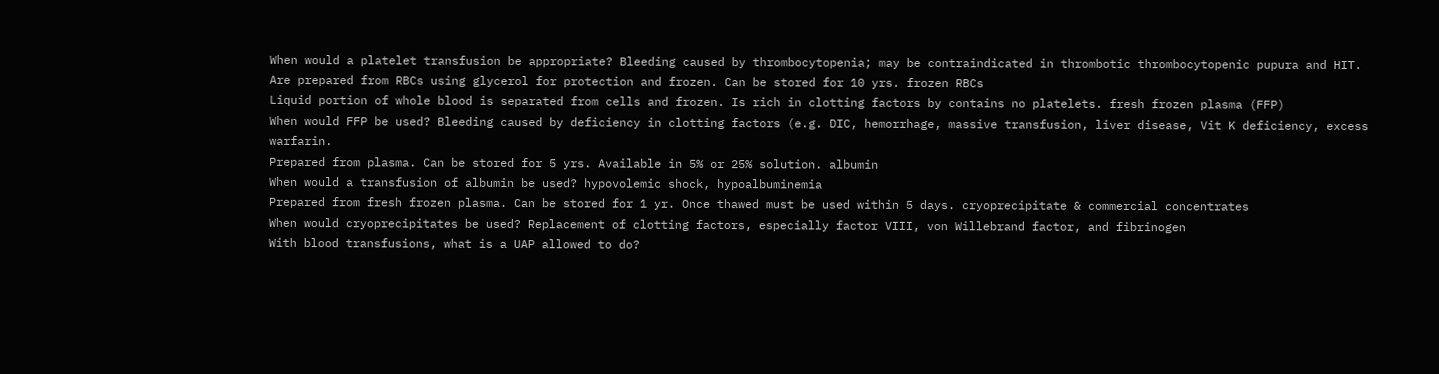When would a platelet transfusion be appropriate? Bleeding caused by thrombocytopenia; may be contraindicated in thrombotic thrombocytopenic pupura and HIT.
Are prepared from RBCs using glycerol for protection and frozen. Can be stored for 10 yrs. frozen RBCs
Liquid portion of whole blood is separated from cells and frozen. Is rich in clotting factors by contains no platelets. fresh frozen plasma (FFP)
When would FFP be used? Bleeding caused by deficiency in clotting factors (e.g. DIC, hemorrhage, massive transfusion, liver disease, Vit K deficiency, excess warfarin.
Prepared from plasma. Can be stored for 5 yrs. Available in 5% or 25% solution. albumin
When would a transfusion of albumin be used? hypovolemic shock, hypoalbuminemia
Prepared from fresh frozen plasma. Can be stored for 1 yr. Once thawed must be used within 5 days. cryoprecipitate & commercial concentrates
When would cryoprecipitates be used? Replacement of clotting factors, especially factor VIII, von Willebrand factor, and fibrinogen
With blood transfusions, what is a UAP allowed to do?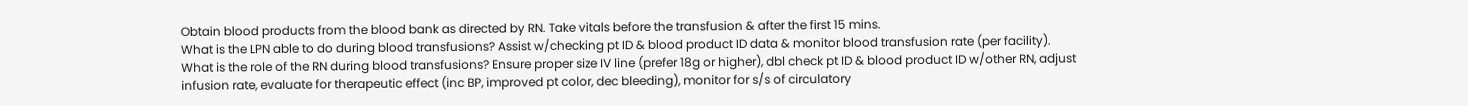Obtain blood products from the blood bank as directed by RN. Take vitals before the transfusion & after the first 15 mins.
What is the LPN able to do during blood transfusions? Assist w/checking pt ID & blood product ID data & monitor blood transfusion rate (per facility).
What is the role of the RN during blood transfusions? Ensure proper size IV line (prefer 18g or higher), dbl check pt ID & blood product ID w/other RN, adjust infusion rate, evaluate for therapeutic effect (inc BP, improved pt color, dec bleeding), monitor for s/s of circulatory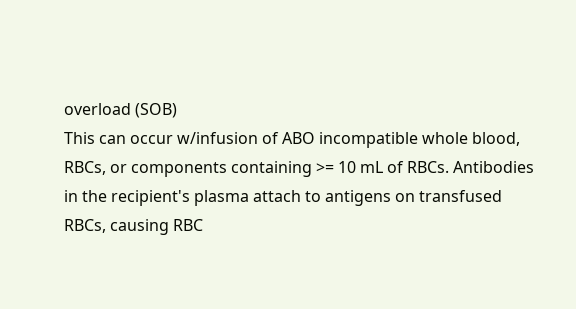overload (SOB)
This can occur w/infusion of ABO incompatible whole blood, RBCs, or components containing >= 10 mL of RBCs. Antibodies in the recipient's plasma attach to antigens on transfused RBCs, causing RBC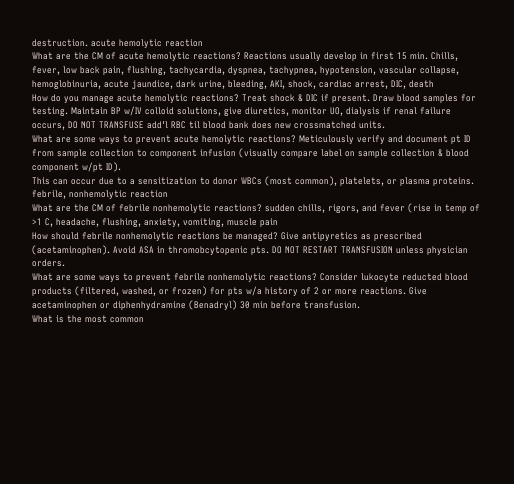destruction. acute hemolytic reaction
What are the CM of acute hemolytic reactions? Reactions usually develop in first 15 min. Chills, fever, low back pain, flushing, tachycardia, dyspnea, tachypnea, hypotension, vascular collapse, hemoglobinuria, acute jaundice, dark urine, bleeding, AKI, shock, cardiac arrest, DIC, death
How do you manage acute hemolytic reactions? Treat shock & DIC if present. Draw blood samples for testing. Maintain BP w/IV colloid solutions, give diuretics, monitor UO, dialysis if renal failure occurs, DO NOT TRANSFUSE add'l RBC til blood bank does new crossmatched units.
What are some ways to prevent acute hemolytic reactions? Meticulously verify and document pt ID from sample collection to component infusion (visually compare label on sample collection & blood component w/pt ID).
This can occur due to a sensitization to donor WBCs (most common), platelets, or plasma proteins. febrile, nonhemolytic reaction
What are the CM of febrile nonhemolytic reactions? sudden chills, rigors, and fever (rise in temp of >1 C, headache, flushing, anxiety, vomiting, muscle pain
How should febrile nonhemolytic reactions be managed? Give antipyretics as prescribed (acetaminophen). Avoid ASA in thromobcytopenic pts. DO NOT RESTART TRANSFUSION unless physician orders.
What are some ways to prevent febrile nonhemolytic reactions? Consider lukocyte reducted blood products (filtered, washed, or frozen) for pts w/a history of 2 or more reactions. Give acetaminophen or diphenhydramine (Benadryl) 30 min before transfusion.
What is the most common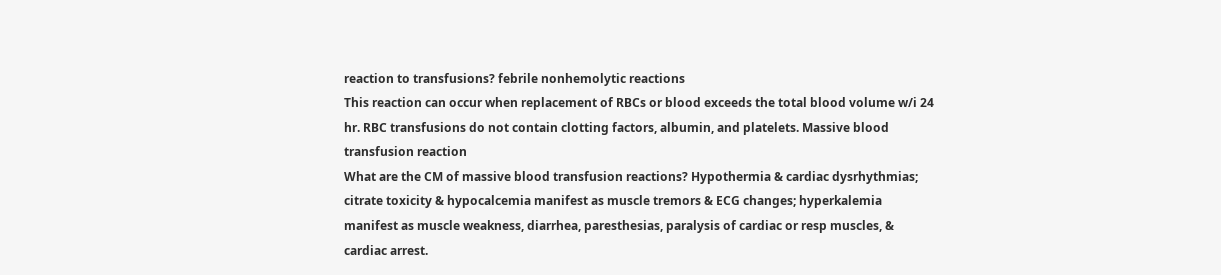reaction to transfusions? febrile nonhemolytic reactions
This reaction can occur when replacement of RBCs or blood exceeds the total blood volume w/i 24 hr. RBC transfusions do not contain clotting factors, albumin, and platelets. Massive blood transfusion reaction
What are the CM of massive blood transfusion reactions? Hypothermia & cardiac dysrhythmias; citrate toxicity & hypocalcemia manifest as muscle tremors & ECG changes; hyperkalemia manifest as muscle weakness, diarrhea, paresthesias, paralysis of cardiac or resp muscles, & cardiac arrest.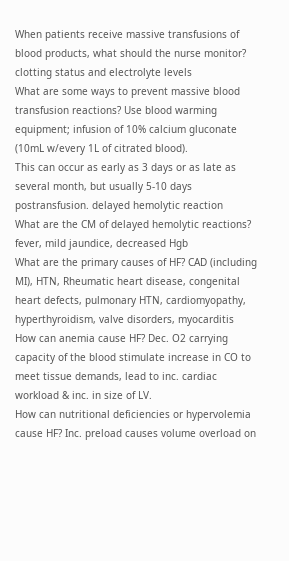When patients receive massive transfusions of blood products, what should the nurse monitor? clotting status and electrolyte levels
What are some ways to prevent massive blood transfusion reactions? Use blood warming equipment; infusion of 10% calcium gluconate (10mL w/every 1L of citrated blood).
This can occur as early as 3 days or as late as several month, but usually 5-10 days postransfusion. delayed hemolytic reaction
What are the CM of delayed hemolytic reactions? fever, mild jaundice, decreased Hgb
What are the primary causes of HF? CAD (including MI), HTN, Rheumatic heart disease, congenital heart defects, pulmonary HTN, cardiomyopathy, hyperthyroidism, valve disorders, myocarditis
How can anemia cause HF? Dec. O2 carrying capacity of the blood stimulate increase in CO to meet tissue demands, lead to inc. cardiac workload & inc. in size of LV.
How can nutritional deficiencies or hypervolemia cause HF? Inc. preload causes volume overload on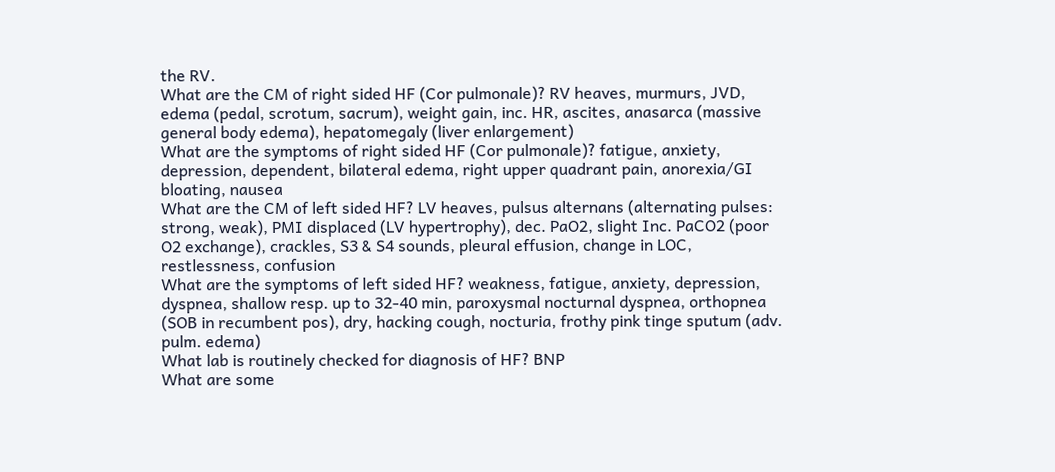the RV.
What are the CM of right sided HF (Cor pulmonale)? RV heaves, murmurs, JVD, edema (pedal, scrotum, sacrum), weight gain, inc. HR, ascites, anasarca (massive general body edema), hepatomegaly (liver enlargement)
What are the symptoms of right sided HF (Cor pulmonale)? fatigue, anxiety, depression, dependent, bilateral edema, right upper quadrant pain, anorexia/GI bloating, nausea
What are the CM of left sided HF? LV heaves, pulsus alternans (alternating pulses: strong, weak), PMI displaced (LV hypertrophy), dec. PaO2, slight Inc. PaCO2 (poor O2 exchange), crackles, S3 & S4 sounds, pleural effusion, change in LOC, restlessness, confusion
What are the symptoms of left sided HF? weakness, fatigue, anxiety, depression, dyspnea, shallow resp. up to 32-40 min, paroxysmal nocturnal dyspnea, orthopnea (SOB in recumbent pos), dry, hacking cough, nocturia, frothy pink tinge sputum (adv. pulm. edema)
What lab is routinely checked for diagnosis of HF? BNP
What are some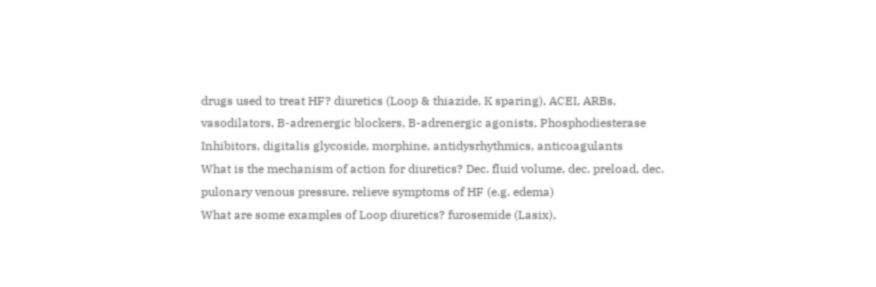drugs used to treat HF? diuretics (Loop & thiazide, K sparing), ACEI, ARBs, vasodilators, B-adrenergic blockers, B-adrenergic agonists, Phosphodiesterase Inhibitors, digitalis glycoside, morphine, antidysrhythmics, anticoagulants
What is the mechanism of action for diuretics? Dec. fluid volume, dec. preload, dec. pulonary venous pressure, relieve symptoms of HF (e.g. edema)
What are some examples of Loop diuretics? furosemide (Lasix),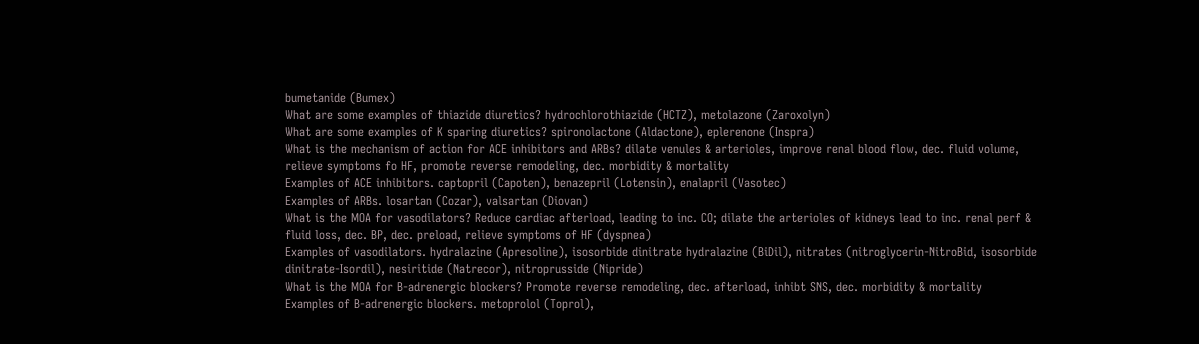bumetanide (Bumex)
What are some examples of thiazide diuretics? hydrochlorothiazide (HCTZ), metolazone (Zaroxolyn)
What are some examples of K sparing diuretics? spironolactone (Aldactone), eplerenone (Inspra)
What is the mechanism of action for ACE inhibitors and ARBs? dilate venules & arterioles, improve renal blood flow, dec. fluid volume, relieve symptoms fo HF, promote reverse remodeling, dec. morbidity & mortality
Examples of ACE inhibitors. captopril (Capoten), benazepril (Lotensin), enalapril (Vasotec)
Examples of ARBs. losartan (Cozar), valsartan (Diovan)
What is the MOA for vasodilators? Reduce cardiac afterload, leading to inc. CO; dilate the arterioles of kidneys lead to inc. renal perf & fluid loss, dec. BP, dec. preload, relieve symptoms of HF (dyspnea)
Examples of vasodilators. hydralazine (Apresoline), isosorbide dinitrate hydralazine (BiDil), nitrates (nitroglycerin-NitroBid, isosorbide dinitrate-Isordil), nesiritide (Natrecor), nitroprusside (Nipride)
What is the MOA for B-adrenergic blockers? Promote reverse remodeling, dec. afterload, inhibt SNS, dec. morbidity & mortality
Examples of B-adrenergic blockers. metoprolol (Toprol),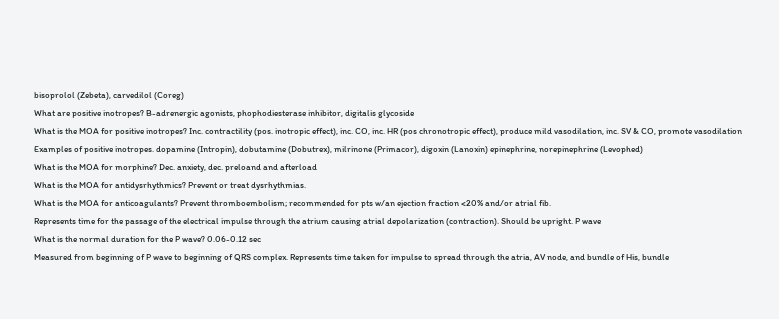bisoprolol (Zebeta), carvedilol (Coreg)
What are positive inotropes? B-adrenergic agonists, phophodiesterase inhibitor, digitalis glycoside
What is the MOA for positive inotropes? Inc. contractility (pos. inotropic effect), inc. CO, inc. HR (pos chronotropic effect), produce mild vasodilation, inc. SV & CO, promote vasodilation
Examples of positive inotropes. dopamine (Intropin), dobutamine (Dobutrex), milrinone (Primacor), digoxin (Lanoxin) epinephrine, norepinephrine (Levophed)
What is the MOA for morphine? Dec. anxiety, dec. preloand and afterload
What is the MOA for antidysrhythmics? Prevent or treat dysrhythmias.
What is the MOA for anticoagulants? Prevent thromboembolism; recommended for pts w/an ejection fraction <20% and/or atrial fib.
Represents time for the passage of the electrical impulse through the atrium causing atrial depolarization (contraction). Should be upright. P wave
What is the normal duration for the P wave? 0.06-0.12 sec
Measured from beginning of P wave to beginning of QRS complex. Represents time taken for impulse to spread through the atria, AV node, and bundle of His, bundle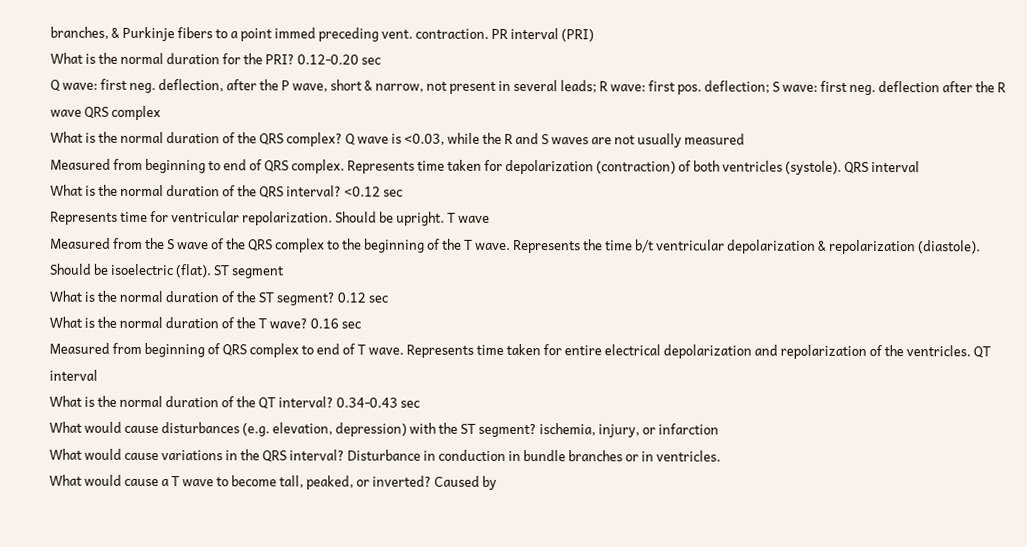branches, & Purkinje fibers to a point immed preceding vent. contraction. PR interval (PRI)
What is the normal duration for the PRI? 0.12-0.20 sec
Q wave: first neg. deflection, after the P wave, short & narrow, not present in several leads; R wave: first pos. deflection; S wave: first neg. deflection after the R wave QRS complex
What is the normal duration of the QRS complex? Q wave is <0.03, while the R and S waves are not usually measured
Measured from beginning to end of QRS complex. Represents time taken for depolarization (contraction) of both ventricles (systole). QRS interval
What is the normal duration of the QRS interval? <0.12 sec
Represents time for ventricular repolarization. Should be upright. T wave
Measured from the S wave of the QRS complex to the beginning of the T wave. Represents the time b/t ventricular depolarization & repolarization (diastole). Should be isoelectric (flat). ST segment
What is the normal duration of the ST segment? 0.12 sec
What is the normal duration of the T wave? 0.16 sec
Measured from beginning of QRS complex to end of T wave. Represents time taken for entire electrical depolarization and repolarization of the ventricles. QT interval
What is the normal duration of the QT interval? 0.34-0.43 sec
What would cause disturbances (e.g. elevation, depression) with the ST segment? ischemia, injury, or infarction
What would cause variations in the QRS interval? Disturbance in conduction in bundle branches or in ventricles.
What would cause a T wave to become tall, peaked, or inverted? Caused by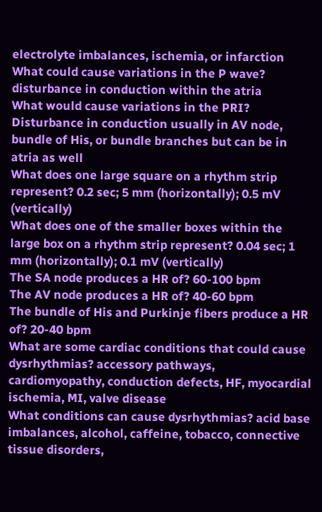electrolyte imbalances, ischemia, or infarction
What could cause variations in the P wave? disturbance in conduction within the atria
What would cause variations in the PRI? Disturbance in conduction usually in AV node, bundle of His, or bundle branches but can be in atria as well
What does one large square on a rhythm strip represent? 0.2 sec; 5 mm (horizontally); 0.5 mV (vertically)
What does one of the smaller boxes within the large box on a rhythm strip represent? 0.04 sec; 1 mm (horizontally); 0.1 mV (vertically)
The SA node produces a HR of? 60-100 bpm
The AV node produces a HR of? 40-60 bpm
The bundle of His and Purkinje fibers produce a HR of? 20-40 bpm
What are some cardiac conditions that could cause dysrhythmias? accessory pathways, cardiomyopathy, conduction defects, HF, myocardial ischemia, MI, valve disease
What conditions can cause dysrhythmias? acid base imbalances, alcohol, caffeine, tobacco, connective tissue disorders,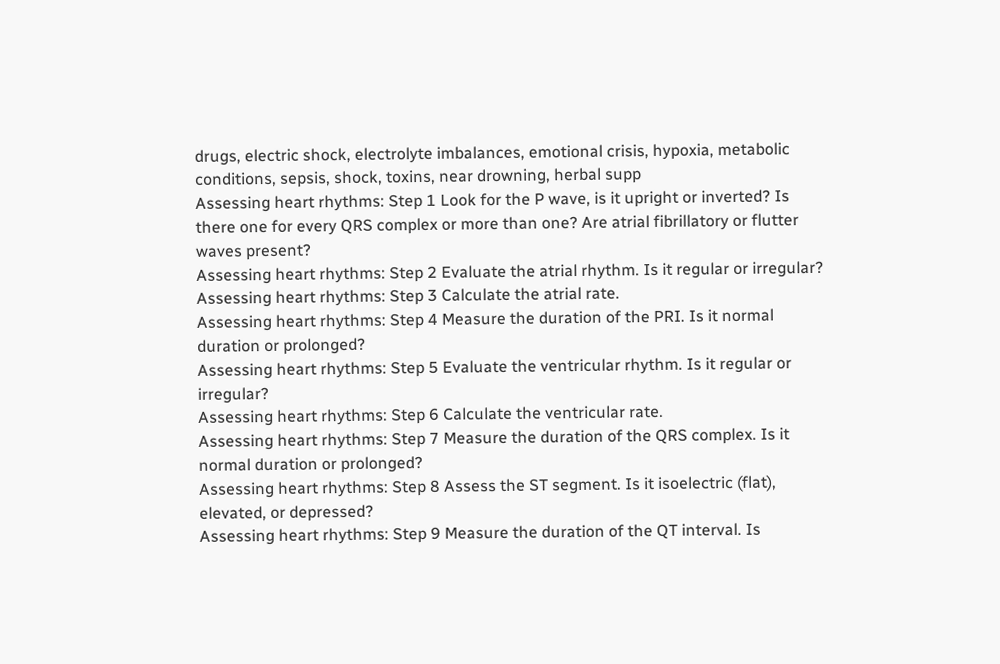drugs, electric shock, electrolyte imbalances, emotional crisis, hypoxia, metabolic conditions, sepsis, shock, toxins, near drowning, herbal supp
Assessing heart rhythms: Step 1 Look for the P wave, is it upright or inverted? Is there one for every QRS complex or more than one? Are atrial fibrillatory or flutter waves present?
Assessing heart rhythms: Step 2 Evaluate the atrial rhythm. Is it regular or irregular?
Assessing heart rhythms: Step 3 Calculate the atrial rate.
Assessing heart rhythms: Step 4 Measure the duration of the PRI. Is it normal duration or prolonged?
Assessing heart rhythms: Step 5 Evaluate the ventricular rhythm. Is it regular or irregular?
Assessing heart rhythms: Step 6 Calculate the ventricular rate.
Assessing heart rhythms: Step 7 Measure the duration of the QRS complex. Is it normal duration or prolonged?
Assessing heart rhythms: Step 8 Assess the ST segment. Is it isoelectric (flat), elevated, or depressed?
Assessing heart rhythms: Step 9 Measure the duration of the QT interval. Is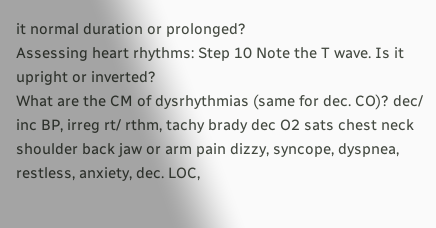it normal duration or prolonged?
Assessing heart rhythms: Step 10 Note the T wave. Is it upright or inverted?
What are the CM of dysrhythmias (same for dec. CO)? dec/ inc BP, irreg rt/ rthm, tachy brady dec O2 sats chest neck shoulder back jaw or arm pain dizzy, syncope, dyspnea, restless, anxiety, dec. LOC,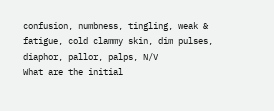confusion, numbness, tingling, weak & fatigue, cold clammy skin, dim pulses, diaphor, pallor, palps, N/V
What are the initial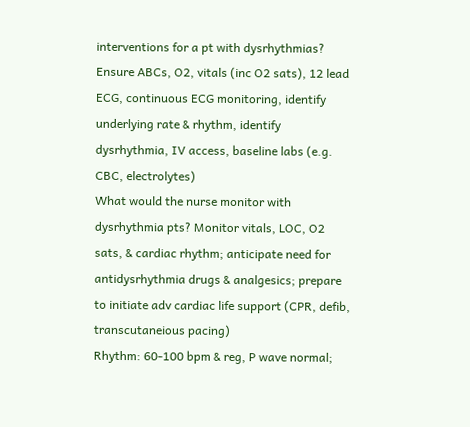interventions for a pt with dysrhythmias? Ensure ABCs, O2, vitals (inc O2 sats), 12 lead ECG, continuous ECG monitoring, identify underlying rate & rhythm, identify dysrhythmia, IV access, baseline labs (e.g. CBC, electrolytes)
What would the nurse monitor with dysrhythmia pts? Monitor vitals, LOC, O2 sats, & cardiac rhythm; anticipate need for antidysrhythmia drugs & analgesics; prepare to initiate adv cardiac life support (CPR, defib, transcutaneious pacing)
Rhythm: 60-100 bpm & reg, P wave normal;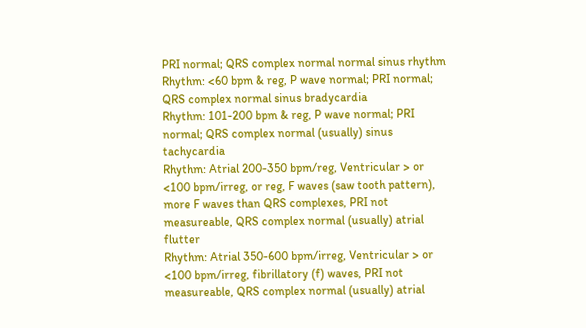PRI normal; QRS complex normal normal sinus rhythm
Rhythm: <60 bpm & reg, P wave normal; PRI normal; QRS complex normal sinus bradycardia
Rhythm: 101-200 bpm & reg, P wave normal; PRI normal; QRS complex normal (usually) sinus tachycardia
Rhythm: Atrial 200-350 bpm/reg, Ventricular > or <100 bpm/irreg, or reg, F waves (saw tooth pattern), more F waves than QRS complexes, PRI not measureable, QRS complex normal (usually) atrial flutter
Rhythm: Atrial 350-600 bpm/irreg, Ventricular > or <100 bpm/irreg, fibrillatory (f) waves, PRI not measureable, QRS complex normal (usually) atrial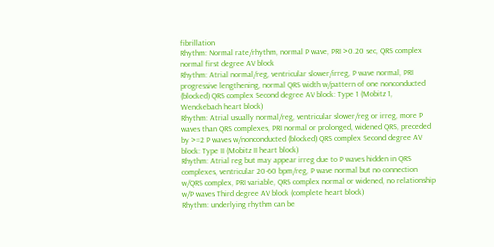fibrillation
Rhythm: Normal rate/rhythm, normal P wave, PRI >0.20 sec, QRS complex normal first degree AV block
Rhythm: Atrial normal/reg, ventricular slower/irreg, P wave normal, PRI progressive lengthening, normal QRS width w/pattern of one nonconducted (blocked) QRS complex Second degree AV block: Type 1 (Mobitz 1, Wenckebach heart block)
Rhythm: Atrial usually normal/reg, ventricular slower/reg or irreg, more P waves than QRS complexes, PRI normal or prolonged, widened QRS, preceded by >=2 P waves w/nonconducted (blocked) QRS complex Second degree AV block: Type II (Mobitz II heart block)
Rhythm: Atrial reg but may appear irreg due to P waves hidden in QRS complexes, ventricular 20-60 bpm/reg, P wave normal but no connection w/QRS complex, PRI variable, QRS complex normal or widened, no relationship w/P waves Third degree AV block (complete heart block)
Rhythm: underlying rhythm can be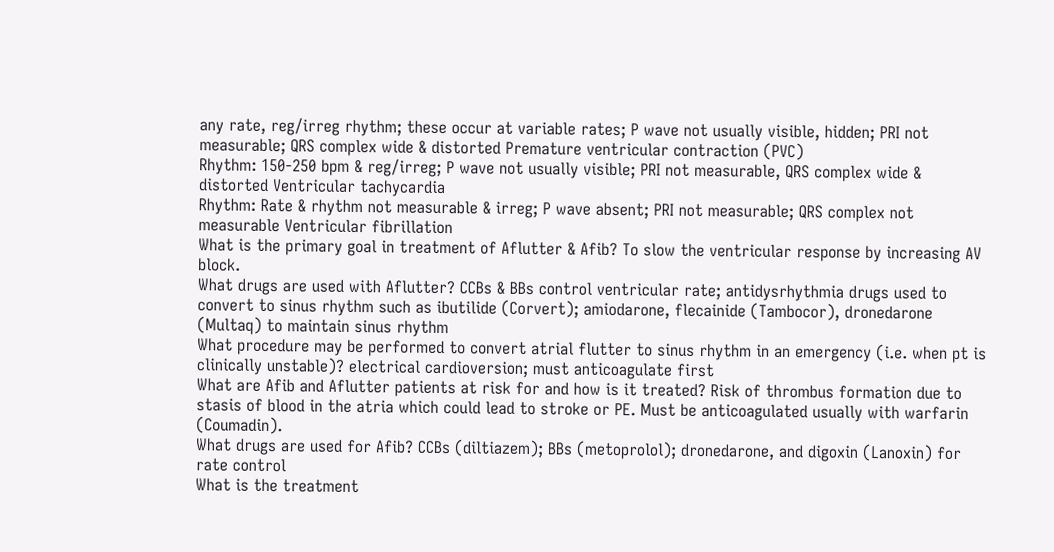any rate, reg/irreg rhythm; these occur at variable rates; P wave not usually visible, hidden; PRI not measurable; QRS complex wide & distorted Premature ventricular contraction (PVC)
Rhythm: 150-250 bpm & reg/irreg; P wave not usually visible; PRI not measurable, QRS complex wide & distorted Ventricular tachycardia
Rhythm: Rate & rhythm not measurable & irreg; P wave absent; PRI not measurable; QRS complex not measurable Ventricular fibrillation
What is the primary goal in treatment of Aflutter & Afib? To slow the ventricular response by increasing AV block.
What drugs are used with Aflutter? CCBs & BBs control ventricular rate; antidysrhythmia drugs used to convert to sinus rhythm such as ibutilide (Corvert); amiodarone, flecainide (Tambocor), dronedarone (Multaq) to maintain sinus rhythm
What procedure may be performed to convert atrial flutter to sinus rhythm in an emergency (i.e. when pt is clinically unstable)? electrical cardioversion; must anticoagulate first
What are Afib and Aflutter patients at risk for and how is it treated? Risk of thrombus formation due to stasis of blood in the atria which could lead to stroke or PE. Must be anticoagulated usually with warfarin (Coumadin).
What drugs are used for Afib? CCBs (diltiazem); BBs (metoprolol); dronedarone, and digoxin (Lanoxin) for rate control
What is the treatment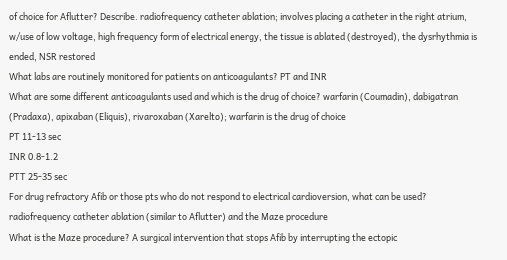of choice for Aflutter? Describe. radiofrequency catheter ablation; involves placing a catheter in the right atrium, w/use of low voltage, high frequency form of electrical energy, the tissue is ablated (destroyed), the dysrhythmia is ended, NSR restored
What labs are routinely monitored for patients on anticoagulants? PT and INR
What are some different anticoagulants used and which is the drug of choice? warfarin (Coumadin), dabigatran (Pradaxa), apixaban (Eliquis), rivaroxaban (Xarelto); warfarin is the drug of choice
PT 11-13 sec
INR 0.8-1.2
PTT 25-35 sec
For drug refractory Afib or those pts who do not respond to electrical cardioversion, what can be used? radiofrequency catheter ablation (similar to Aflutter) and the Maze procedure
What is the Maze procedure? A surgical intervention that stops Afib by interrupting the ectopic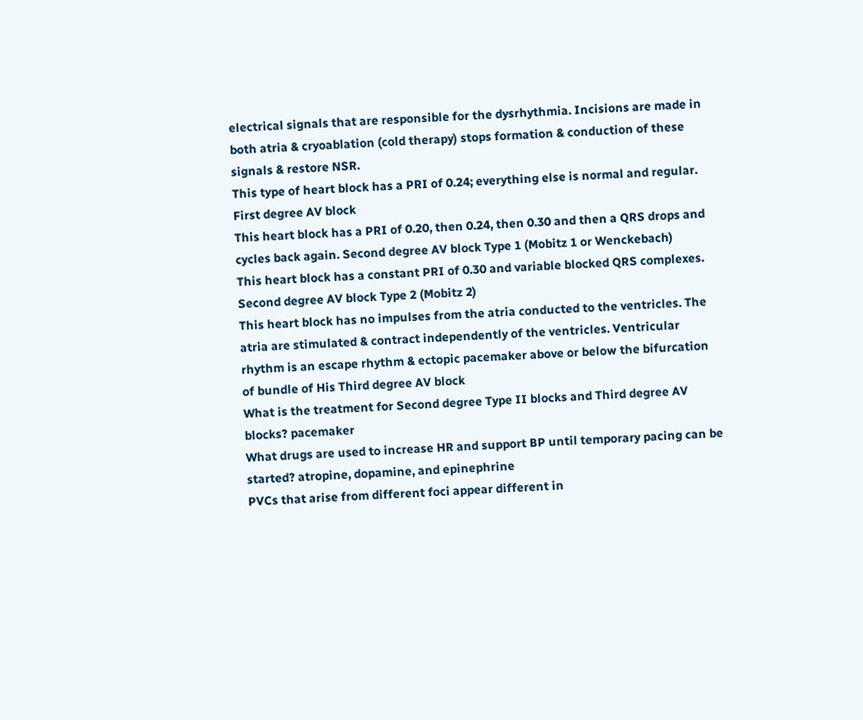electrical signals that are responsible for the dysrhythmia. Incisions are made in both atria & cryoablation (cold therapy) stops formation & conduction of these signals & restore NSR.
This type of heart block has a PRI of 0.24; everything else is normal and regular. First degree AV block
This heart block has a PRI of 0.20, then 0.24, then 0.30 and then a QRS drops and cycles back again. Second degree AV block Type 1 (Mobitz 1 or Wenckebach)
This heart block has a constant PRI of 0.30 and variable blocked QRS complexes. Second degree AV block Type 2 (Mobitz 2)
This heart block has no impulses from the atria conducted to the ventricles. The atria are stimulated & contract independently of the ventricles. Ventricular rhythm is an escape rhythm & ectopic pacemaker above or below the bifurcation of bundle of His Third degree AV block
What is the treatment for Second degree Type II blocks and Third degree AV blocks? pacemaker
What drugs are used to increase HR and support BP until temporary pacing can be started? atropine, dopamine, and epinephrine
PVCs that arise from different foci appear different in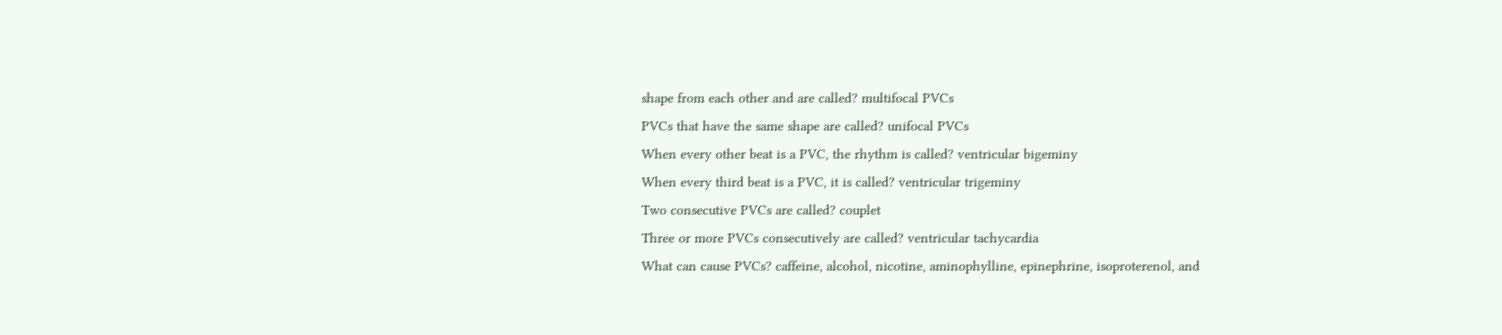shape from each other and are called? multifocal PVCs
PVCs that have the same shape are called? unifocal PVCs
When every other beat is a PVC, the rhythm is called? ventricular bigeminy
When every third beat is a PVC, it is called? ventricular trigeminy
Two consecutive PVCs are called? couplet
Three or more PVCs consecutively are called? ventricular tachycardia
What can cause PVCs? caffeine, alcohol, nicotine, aminophylline, epinephrine, isoproterenol, and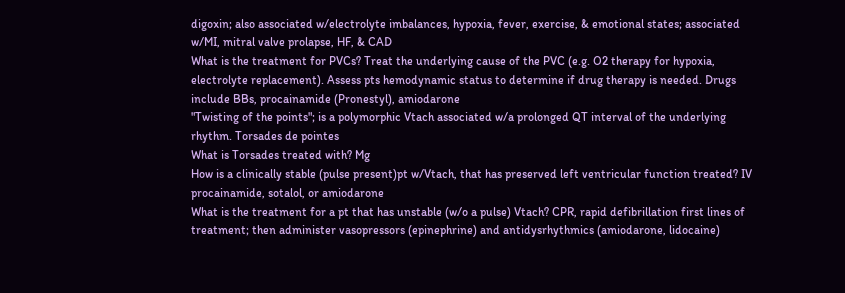digoxin; also associated w/electrolyte imbalances, hypoxia, fever, exercise, & emotional states; associated w/MI, mitral valve prolapse, HF, & CAD
What is the treatment for PVCs? Treat the underlying cause of the PVC (e.g. O2 therapy for hypoxia, electrolyte replacement). Assess pts hemodynamic status to determine if drug therapy is needed. Drugs include BBs, procainamide (Pronestyl), amiodarone
"Twisting of the points"; is a polymorphic Vtach associated w/a prolonged QT interval of the underlying rhythm. Torsades de pointes
What is Torsades treated with? Mg
How is a clinically stable (pulse present)pt w/Vtach, that has preserved left ventricular function treated? IV procainamide, sotalol, or amiodarone
What is the treatment for a pt that has unstable (w/o a pulse) Vtach? CPR, rapid defibrillation first lines of treatment; then administer vasopressors (epinephrine) and antidysrhythmics (amiodarone, lidocaine)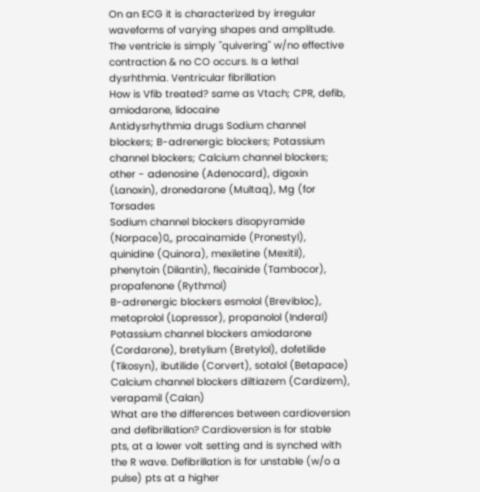On an ECG it is characterized by irregular waveforms of varying shapes and amplitude. The ventricle is simply "quivering" w/no effective contraction & no CO occurs. Is a lethal dysrhthmia. Ventricular fibrillation
How is Vfib treated? same as Vtach; CPR, defib, amiodarone, lidocaine
Antidysrhythmia drugs Sodium channel blockers; B-adrenergic blockers; Potassium channel blockers; Calcium channel blockers; other - adenosine (Adenocard), digoxin (Lanoxin), dronedarone (Multaq), Mg (for Torsades
Sodium channel blockers disopyramide (Norpace)0,, procainamide (Pronestyl), quinidine (Quinora), mexiletine (Mexitil), phenytoin (Dilantin), flecainide (Tambocor), propafenone (Rythmol)
B-adrenergic blockers esmolol (Brevibloc), metoprolol (Lopressor), propanolol (Inderal)
Potassium channel blockers amiodarone (Cordarone), bretylium (Bretylol), dofetilide (Tikosyn), ibutilide (Corvert), sotalol (Betapace)
Calcium channel blockers diltiazem (Cardizem), verapamil (Calan)
What are the differences between cardioversion and defibrillation? Cardioversion is for stable pts, at a lower volt setting and is synched with the R wave. Defibrillation is for unstable (w/o a pulse) pts at a higher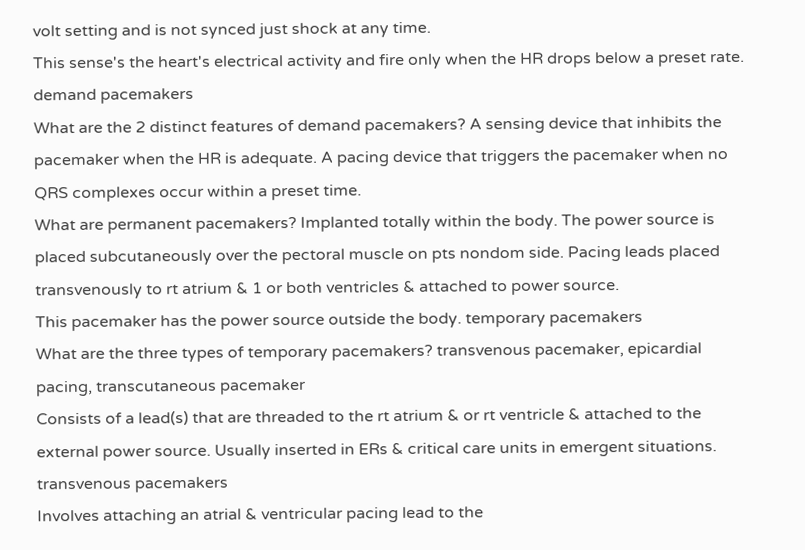volt setting and is not synced just shock at any time.
This sense's the heart's electrical activity and fire only when the HR drops below a preset rate. demand pacemakers
What are the 2 distinct features of demand pacemakers? A sensing device that inhibits the pacemaker when the HR is adequate. A pacing device that triggers the pacemaker when no QRS complexes occur within a preset time.
What are permanent pacemakers? Implanted totally within the body. The power source is placed subcutaneously over the pectoral muscle on pts nondom side. Pacing leads placed transvenously to rt atrium & 1 or both ventricles & attached to power source.
This pacemaker has the power source outside the body. temporary pacemakers
What are the three types of temporary pacemakers? transvenous pacemaker, epicardial pacing, transcutaneous pacemaker
Consists of a lead(s) that are threaded to the rt atrium & or rt ventricle & attached to the external power source. Usually inserted in ERs & critical care units in emergent situations. transvenous pacemakers
Involves attaching an atrial & ventricular pacing lead to the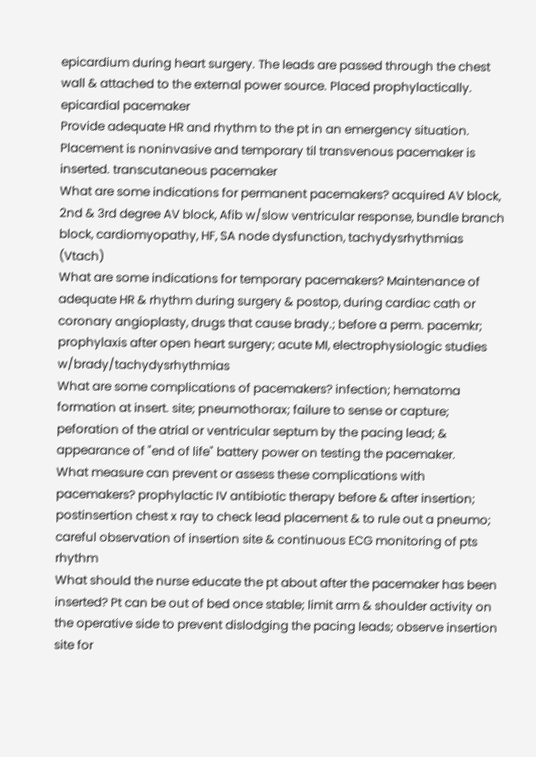epicardium during heart surgery. The leads are passed through the chest wall & attached to the external power source. Placed prophylactically. epicardial pacemaker
Provide adequate HR and rhythm to the pt in an emergency situation. Placement is noninvasive and temporary til transvenous pacemaker is inserted. transcutaneous pacemaker
What are some indications for permanent pacemakers? acquired AV block, 2nd & 3rd degree AV block, Afib w/slow ventricular response, bundle branch block, cardiomyopathy, HF, SA node dysfunction, tachydysrhythmias (Vtach)
What are some indications for temporary pacemakers? Maintenance of adequate HR & rhythm during surgery & postop, during cardiac cath or coronary angioplasty, drugs that cause brady.; before a perm. pacemkr; prophylaxis after open heart surgery; acute MI, electrophysiologic studies w/brady/tachydysrhythmias
What are some complications of pacemakers? infection; hematoma formation at insert. site; pneumothorax; failure to sense or capture; peforation of the atrial or ventricular septum by the pacing lead; & appearance of "end of life" battery power on testing the pacemaker.
What measure can prevent or assess these complications with pacemakers? prophylactic IV antibiotic therapy before & after insertion; postinsertion chest x ray to check lead placement & to rule out a pneumo; careful observation of insertion site & continuous ECG monitoring of pts rhythm
What should the nurse educate the pt about after the pacemaker has been inserted? Pt can be out of bed once stable; limit arm & shoulder activity on the operative side to prevent dislodging the pacing leads; observe insertion site for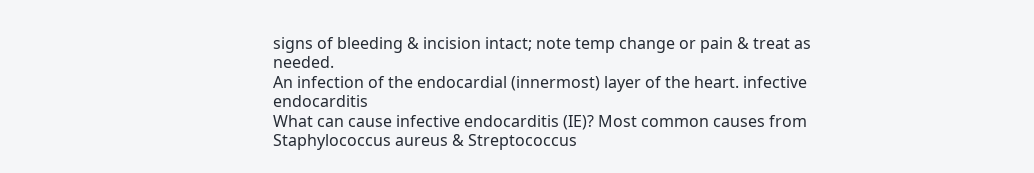signs of bleeding & incision intact; note temp change or pain & treat as needed.
An infection of the endocardial (innermost) layer of the heart. infective endocarditis
What can cause infective endocarditis (IE)? Most common causes from Staphylococcus aureus & Streptococcus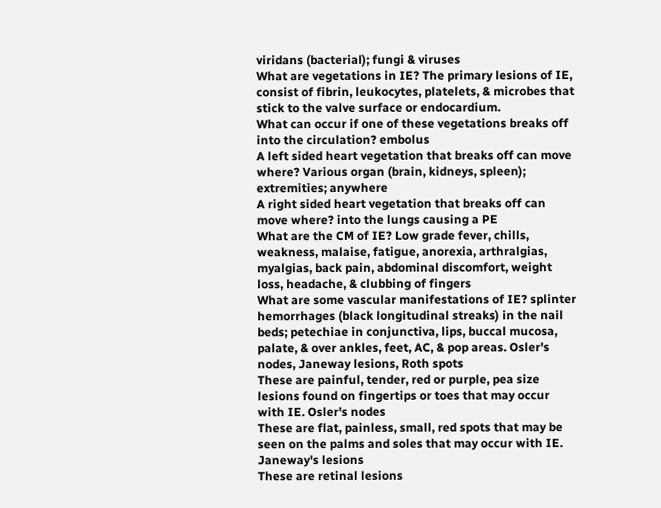viridans (bacterial); fungi & viruses
What are vegetations in IE? The primary lesions of IE, consist of fibrin, leukocytes, platelets, & microbes that stick to the valve surface or endocardium.
What can occur if one of these vegetations breaks off into the circulation? embolus
A left sided heart vegetation that breaks off can move where? Various organ (brain, kidneys, spleen); extremities; anywhere
A right sided heart vegetation that breaks off can move where? into the lungs causing a PE
What are the CM of IE? Low grade fever, chills, weakness, malaise, fatigue, anorexia, arthralgias, myalgias, back pain, abdominal discomfort, weight loss, headache, & clubbing of fingers
What are some vascular manifestations of IE? splinter hemorrhages (black longitudinal streaks) in the nail beds; petechiae in conjunctiva, lips, buccal mucosa, palate, & over ankles, feet, AC, & pop areas. Osler's nodes, Janeway lesions, Roth spots
These are painful, tender, red or purple, pea size lesions found on fingertips or toes that may occur with IE. Osler's nodes
These are flat, painless, small, red spots that may be seen on the palms and soles that may occur with IE. Janeway's lesions
These are retinal lesions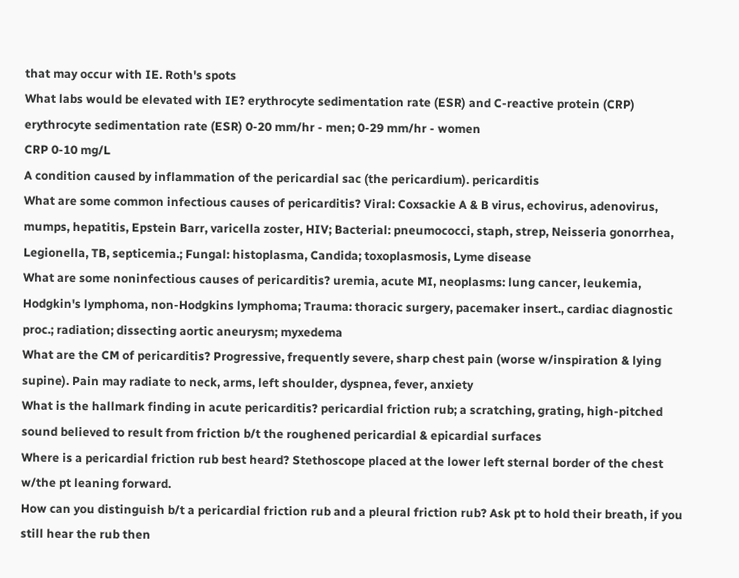that may occur with IE. Roth's spots
What labs would be elevated with IE? erythrocyte sedimentation rate (ESR) and C-reactive protein (CRP)
erythrocyte sedimentation rate (ESR) 0-20 mm/hr - men; 0-29 mm/hr - women
CRP 0-10 mg/L
A condition caused by inflammation of the pericardial sac (the pericardium). pericarditis
What are some common infectious causes of pericarditis? Viral: Coxsackie A & B virus, echovirus, adenovirus, mumps, hepatitis, Epstein Barr, varicella zoster, HIV; Bacterial: pneumococci, staph, strep, Neisseria gonorrhea, Legionella, TB, septicemia.; Fungal: histoplasma, Candida; toxoplasmosis, Lyme disease
What are some noninfectious causes of pericarditis? uremia, acute MI, neoplasms: lung cancer, leukemia, Hodgkin's lymphoma, non-Hodgkins lymphoma; Trauma: thoracic surgery, pacemaker insert., cardiac diagnostic proc.; radiation; dissecting aortic aneurysm; myxedema
What are the CM of pericarditis? Progressive, frequently severe, sharp chest pain (worse w/inspiration & lying supine). Pain may radiate to neck, arms, left shoulder, dyspnea, fever, anxiety
What is the hallmark finding in acute pericarditis? pericardial friction rub; a scratching, grating, high-pitched sound believed to result from friction b/t the roughened pericardial & epicardial surfaces
Where is a pericardial friction rub best heard? Stethoscope placed at the lower left sternal border of the chest w/the pt leaning forward.
How can you distinguish b/t a pericardial friction rub and a pleural friction rub? Ask pt to hold their breath, if you still hear the rub then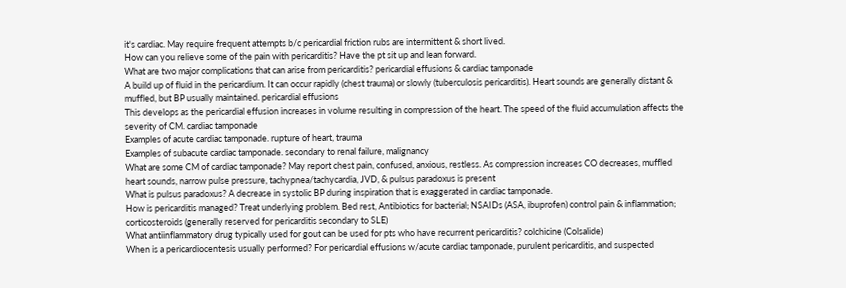it's cardiac. May require frequent attempts b/c pericardial friction rubs are intermittent & short lived.
How can you relieve some of the pain with pericarditis? Have the pt sit up and lean forward.
What are two major complications that can arise from pericarditis? pericardial effusions & cardiac tamponade
A build up of fluid in the pericardium. It can occur rapidly (chest trauma) or slowly (tuberculosis pericarditis). Heart sounds are generally distant & muffled, but BP usually maintained. pericardial effusions
This develops as the pericardial effusion increases in volume resulting in compression of the heart. The speed of the fluid accumulation affects the severity of CM. cardiac tamponade
Examples of acute cardiac tamponade. rupture of heart, trauma
Examples of subacute cardiac tamponade. secondary to renal failure, malignancy
What are some CM of cardiac tamponade? May report chest pain, confused, anxious, restless. As compression increases CO decreases, muffled heart sounds, narrow pulse pressure, tachypnea/tachycardia, JVD, & pulsus paradoxus is present
What is pulsus paradoxus? A decrease in systolic BP during inspiration that is exaggerated in cardiac tamponade.
How is pericarditis managed? Treat underlying problem. Bed rest, Antibiotics for bacterial; NSAIDs (ASA, ibuprofen) control pain & inflammation; corticosteroids (generally reserved for pericarditis secondary to SLE)
What antiinflammatory drug typically used for gout can be used for pts who have recurrent pericarditis? colchicine (Colsalide)
When is a pericardiocentesis usually performed? For pericardial effusions w/acute cardiac tamponade, purulent pericarditis, and suspected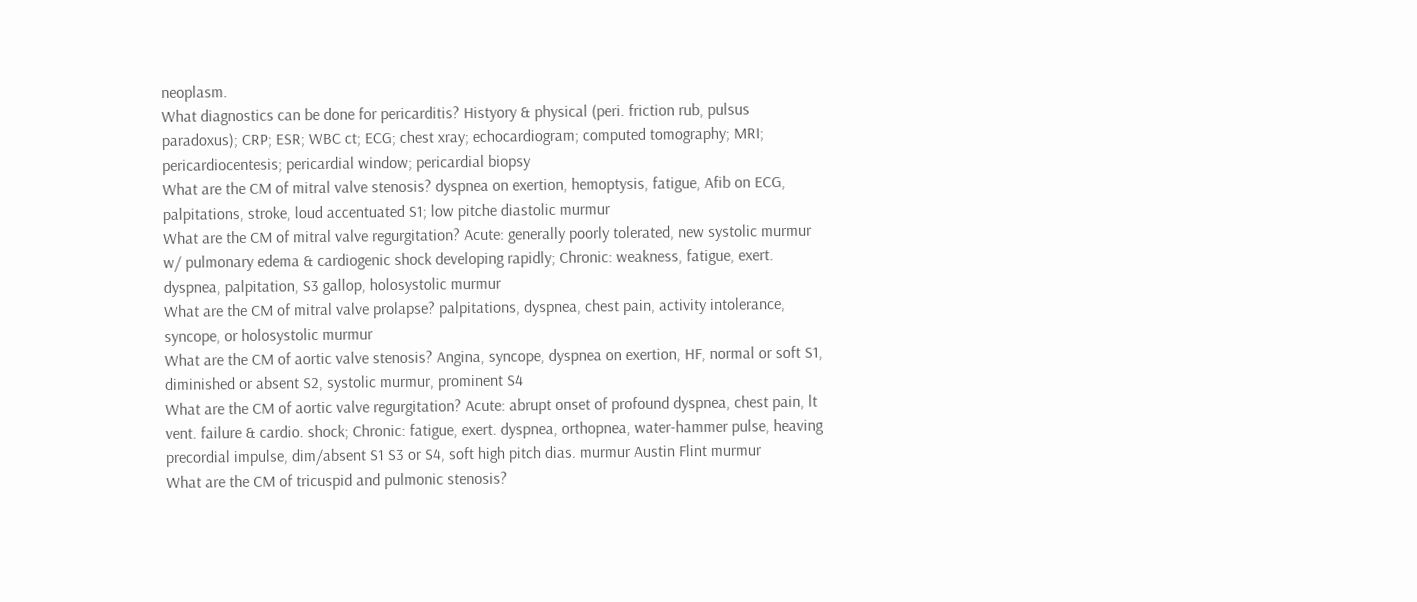neoplasm.
What diagnostics can be done for pericarditis? Histyory & physical (peri. friction rub, pulsus paradoxus); CRP; ESR; WBC ct; ECG; chest xray; echocardiogram; computed tomography; MRI; pericardiocentesis; pericardial window; pericardial biopsy
What are the CM of mitral valve stenosis? dyspnea on exertion, hemoptysis, fatigue, Afib on ECG, palpitations, stroke, loud accentuated S1; low pitche diastolic murmur
What are the CM of mitral valve regurgitation? Acute: generally poorly tolerated, new systolic murmur w/ pulmonary edema & cardiogenic shock developing rapidly; Chronic: weakness, fatigue, exert. dyspnea, palpitation, S3 gallop, holosystolic murmur
What are the CM of mitral valve prolapse? palpitations, dyspnea, chest pain, activity intolerance, syncope, or holosystolic murmur
What are the CM of aortic valve stenosis? Angina, syncope, dyspnea on exertion, HF, normal or soft S1, diminished or absent S2, systolic murmur, prominent S4
What are the CM of aortic valve regurgitation? Acute: abrupt onset of profound dyspnea, chest pain, lt vent. failure & cardio. shock; Chronic: fatigue, exert. dyspnea, orthopnea, water-hammer pulse, heaving precordial impulse, dim/absent S1 S3 or S4, soft high pitch dias. murmur Austin Flint murmur
What are the CM of tricuspid and pulmonic stenosis?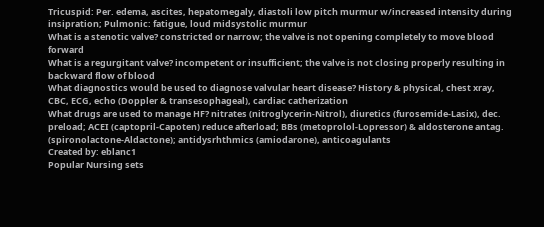Tricuspid: Per. edema, ascites, hepatomegaly, diastoli low pitch murmur w/increased intensity during insipration; Pulmonic: fatigue, loud midsystolic murmur
What is a stenotic valve? constricted or narrow; the valve is not opening completely to move blood forward
What is a regurgitant valve? incompetent or insufficient; the valve is not closing properly resulting in backward flow of blood
What diagnostics would be used to diagnose valvular heart disease? History & physical, chest xray, CBC, ECG, echo (Doppler & transesophageal), cardiac catherization
What drugs are used to manage HF? nitrates (nitroglycerin-Nitrol), diuretics (furosemide-Lasix), dec. preload; ACEI (captopril-Capoten) reduce afterload; BBs (metoprolol-Lopressor) & aldosterone antag. (spironolactone-Aldactone); antidysrhthmics (amiodarone), anticoagulants
Created by: eblanc1
Popular Nursing sets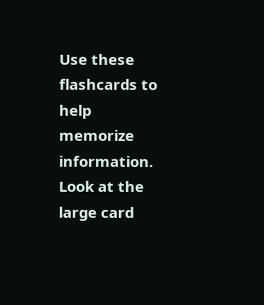Use these flashcards to help memorize information. Look at the large card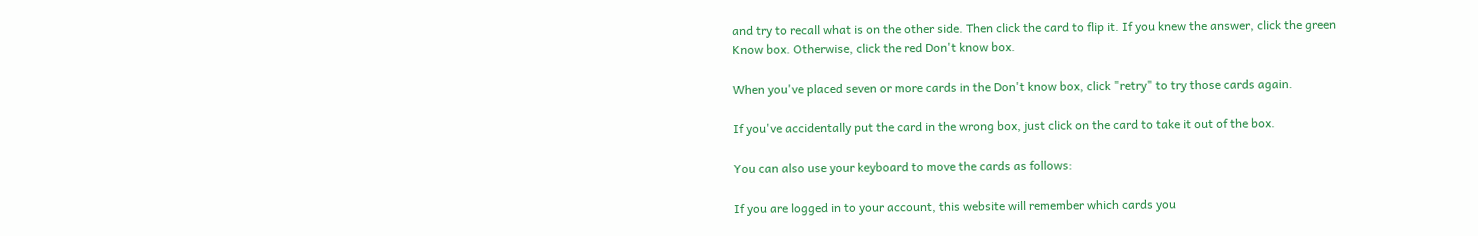and try to recall what is on the other side. Then click the card to flip it. If you knew the answer, click the green Know box. Otherwise, click the red Don't know box.

When you've placed seven or more cards in the Don't know box, click "retry" to try those cards again.

If you've accidentally put the card in the wrong box, just click on the card to take it out of the box.

You can also use your keyboard to move the cards as follows:

If you are logged in to your account, this website will remember which cards you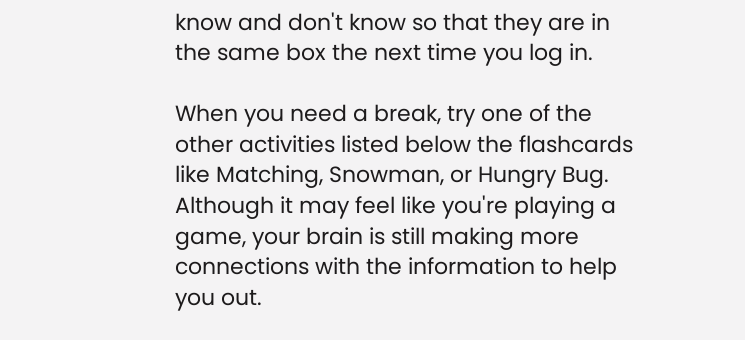know and don't know so that they are in the same box the next time you log in.

When you need a break, try one of the other activities listed below the flashcards like Matching, Snowman, or Hungry Bug. Although it may feel like you're playing a game, your brain is still making more connections with the information to help you out.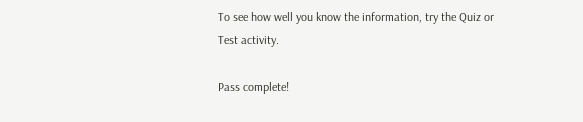To see how well you know the information, try the Quiz or Test activity.

Pass complete!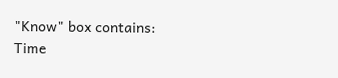"Know" box contains:
Time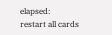elapsed:
restart all cards